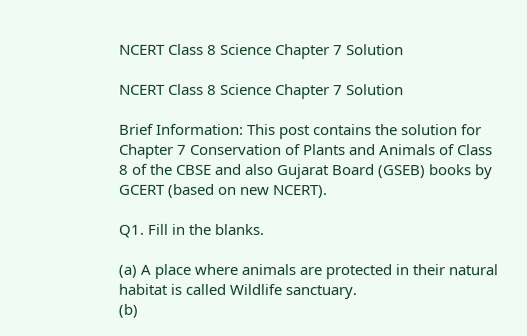NCERT Class 8 Science Chapter 7 Solution

NCERT Class 8 Science Chapter 7 Solution

Brief Information: This post contains the solution for Chapter 7 Conservation of Plants and Animals of Class 8 of the CBSE and also Gujarat Board (GSEB) books by GCERT (based on new NCERT).

Q1. Fill in the blanks.

(a) A place where animals are protected in their natural habitat is called Wildlife sanctuary.
(b)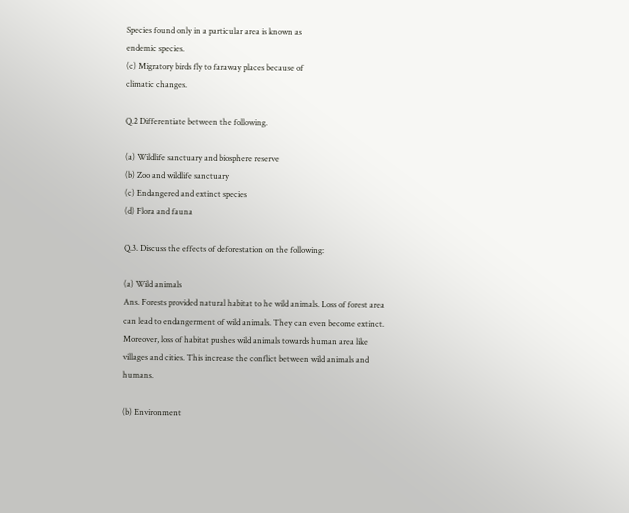Species found only in a particular area is known as
endemic species.
(c) Migratory birds fly to faraway places because of
climatic changes.

Q.2 Differentiate between the following.

(a) Wildlife sanctuary and biosphere reserve
(b) Zoo and wildlife sanctuary
(c) Endangered and extinct species
(d) Flora and fauna

Q.3. Discuss the effects of deforestation on the following:

(a) Wild animals
Ans. Forests provided natural habitat to he wild animals. Loss of forest area can lead to endangerment of wild animals. They can even become extinct. Moreover, loss of habitat pushes wild animals towards human area like villages and cities. This increase the conflict between wild animals and humans.

(b) Environment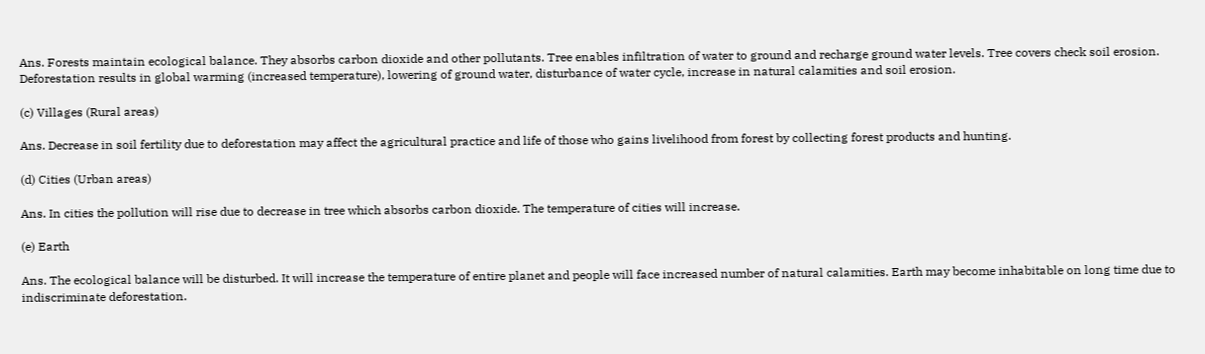Ans. Forests maintain ecological balance. They absorbs carbon dioxide and other pollutants. Tree enables infiltration of water to ground and recharge ground water levels. Tree covers check soil erosion. Deforestation results in global warming (increased temperature), lowering of ground water, disturbance of water cycle, increase in natural calamities and soil erosion.

(c) Villages (Rural areas)

Ans. Decrease in soil fertility due to deforestation may affect the agricultural practice and life of those who gains livelihood from forest by collecting forest products and hunting.

(d) Cities (Urban areas)

Ans. In cities the pollution will rise due to decrease in tree which absorbs carbon dioxide. The temperature of cities will increase.

(e) Earth

Ans. The ecological balance will be disturbed. It will increase the temperature of entire planet and people will face increased number of natural calamities. Earth may become inhabitable on long time due to indiscriminate deforestation.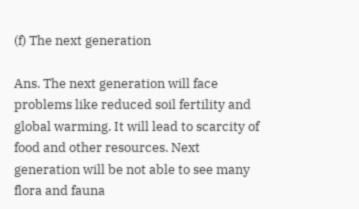(f) The next generation

Ans. The next generation will face problems like reduced soil fertility and global warming. It will lead to scarcity of food and other resources. Next generation will be not able to see many flora and fauna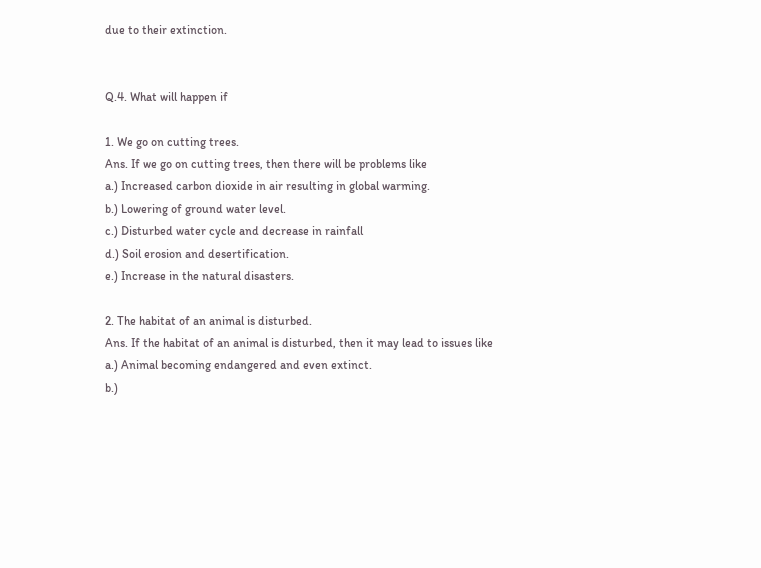due to their extinction.


Q.4. What will happen if

1. We go on cutting trees.
Ans. If we go on cutting trees, then there will be problems like
a.) Increased carbon dioxide in air resulting in global warming.
b.) Lowering of ground water level.
c.) Disturbed water cycle and decrease in rainfall
d.) Soil erosion and desertification.
e.) Increase in the natural disasters.

2. The habitat of an animal is disturbed.
Ans. If the habitat of an animal is disturbed, then it may lead to issues like
a.) Animal becoming endangered and even extinct.
b.)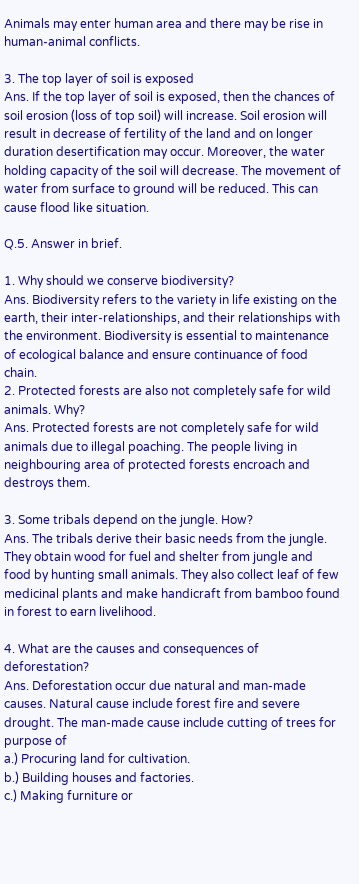Animals may enter human area and there may be rise in human-animal conflicts.

3. The top layer of soil is exposed
Ans. If the top layer of soil is exposed, then the chances of soil erosion (loss of top soil) will increase. Soil erosion will result in decrease of fertility of the land and on longer duration desertification may occur. Moreover, the water holding capacity of the soil will decrease. The movement of water from surface to ground will be reduced. This can cause flood like situation.

Q.5. Answer in brief.

1. Why should we conserve biodiversity?
Ans. Biodiversity refers to the variety in life existing on the earth, their inter-relationships, and their relationships with the environment. Biodiversity is essential to maintenance of ecological balance and ensure continuance of food chain.
2. Protected forests are also not completely safe for wild animals. Why?
Ans. Protected forests are not completely safe for wild animals due to illegal poaching. The people living in neighbouring area of protected forests encroach and destroys them.

3. Some tribals depend on the jungle. How?
Ans. The tribals derive their basic needs from the jungle. They obtain wood for fuel and shelter from jungle and food by hunting small animals. They also collect leaf of few medicinal plants and make handicraft from bamboo found in forest to earn livelihood.

4. What are the causes and consequences of deforestation?
Ans. Deforestation occur due natural and man-made causes. Natural cause include forest fire and severe drought. The man-made cause include cutting of trees for purpose of
a.) Procuring land for cultivation.
b.) Building houses and factories.
c.) Making furniture or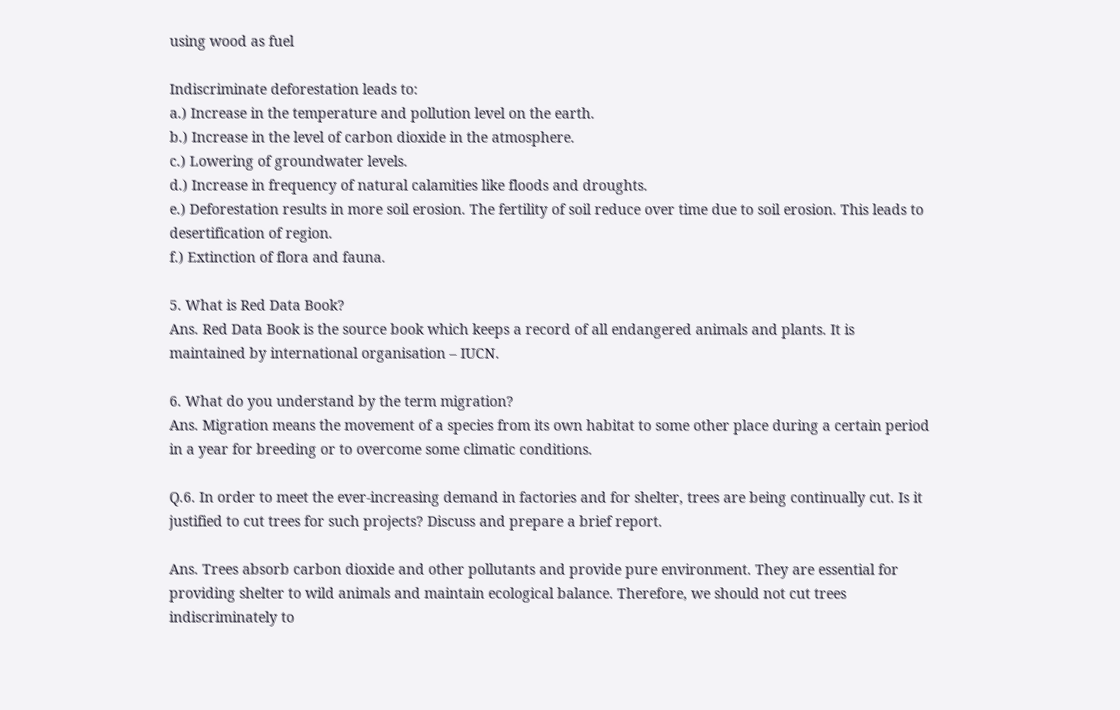using wood as fuel

Indiscriminate deforestation leads to:
a.) Increase in the temperature and pollution level on the earth.
b.) Increase in the level of carbon dioxide in the atmosphere.
c.) Lowering of groundwater levels.
d.) Increase in frequency of natural calamities like floods and droughts.
e.) Deforestation results in more soil erosion. The fertility of soil reduce over time due to soil erosion. This leads to desertification of region.
f.) Extinction of flora and fauna.

5. What is Red Data Book?
Ans. Red Data Book is the source book which keeps a record of all endangered animals and plants. It is maintained by international organisation – IUCN.

6. What do you understand by the term migration?
Ans. Migration means the movement of a species from its own habitat to some other place during a certain period in a year for breeding or to overcome some climatic conditions.

Q.6. In order to meet the ever-increasing demand in factories and for shelter, trees are being continually cut. Is it justified to cut trees for such projects? Discuss and prepare a brief report.

Ans. Trees absorb carbon dioxide and other pollutants and provide pure environment. They are essential for providing shelter to wild animals and maintain ecological balance. Therefore, we should not cut trees indiscriminately to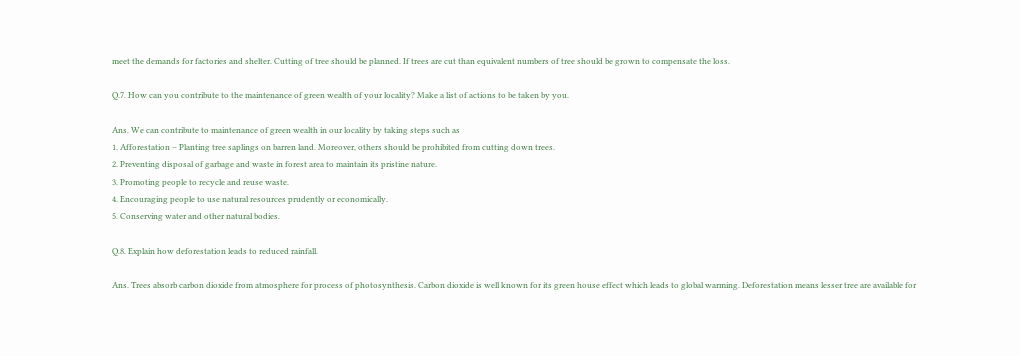meet the demands for factories and shelter. Cutting of tree should be planned. If trees are cut than equivalent numbers of tree should be grown to compensate the loss.

Q.7. How can you contribute to the maintenance of green wealth of your locality? Make a list of actions to be taken by you.

Ans. We can contribute to maintenance of green wealth in our locality by taking steps such as
1. Afforestation – Planting tree saplings on barren land. Moreover, others should be prohibited from cutting down trees.
2. Preventing disposal of garbage and waste in forest area to maintain its pristine nature.
3. Promoting people to recycle and reuse waste.
4. Encouraging people to use natural resources prudently or economically.
5. Conserving water and other natural bodies.

Q.8. Explain how deforestation leads to reduced rainfall.

Ans. Trees absorb carbon dioxide from atmosphere for process of photosynthesis. Carbon dioxide is well known for its green house effect which leads to global warming. Deforestation means lesser tree are available for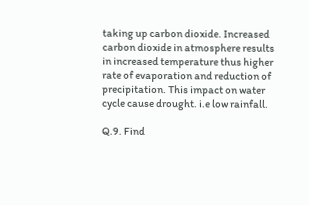taking up carbon dioxide. Increased carbon dioxide in atmosphere results in increased temperature thus higher rate of evaporation and reduction of precipitation. This impact on water cycle cause drought. i.e low rainfall.

Q.9. Find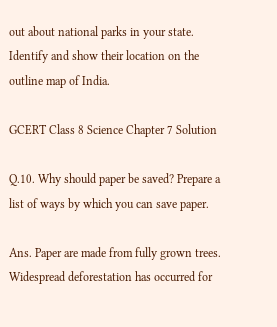out about national parks in your state. Identify and show their location on the outline map of India.

GCERT Class 8 Science Chapter 7 Solution

Q.10. Why should paper be saved? Prepare a list of ways by which you can save paper.

Ans. Paper are made from fully grown trees. Widespread deforestation has occurred for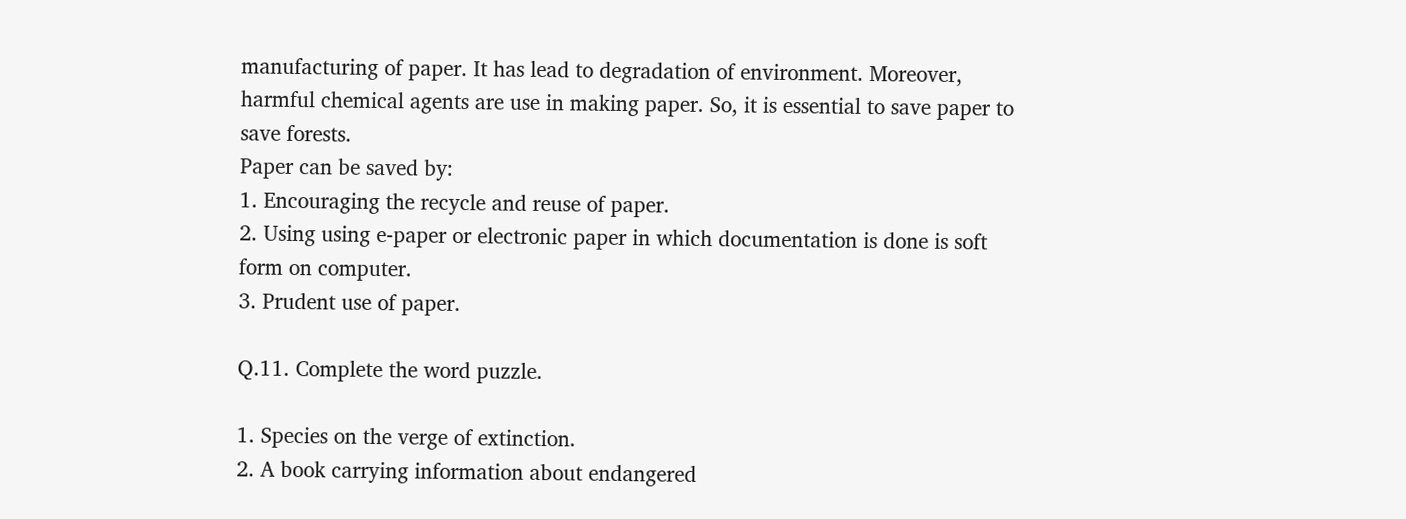manufacturing of paper. It has lead to degradation of environment. Moreover, harmful chemical agents are use in making paper. So, it is essential to save paper to save forests.
Paper can be saved by:
1. Encouraging the recycle and reuse of paper.
2. Using using e-paper or electronic paper in which documentation is done is soft form on computer.
3. Prudent use of paper.

Q.11. Complete the word puzzle.

1. Species on the verge of extinction.
2. A book carrying information about endangered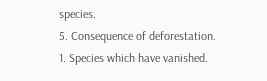species.
5. Consequence of deforestation.
1. Species which have vanished.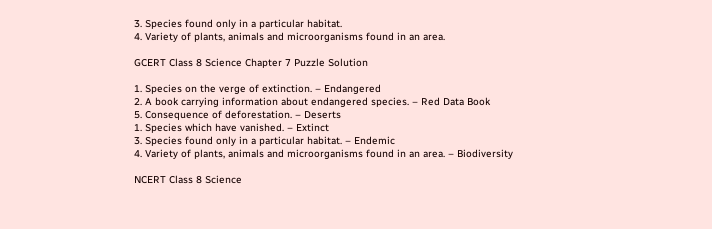3. Species found only in a particular habitat.
4. Variety of plants, animals and microorganisms found in an area.

GCERT Class 8 Science Chapter 7 Puzzle Solution

1. Species on the verge of extinction. – Endangered
2. A book carrying information about endangered species. – Red Data Book
5. Consequence of deforestation. – Deserts
1. Species which have vanished. – Extinct
3. Species found only in a particular habitat. – Endemic
4. Variety of plants, animals and microorganisms found in an area. – Biodiversity

NCERT Class 8 Science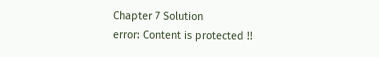Chapter 7 Solution
error: Content is protected !!